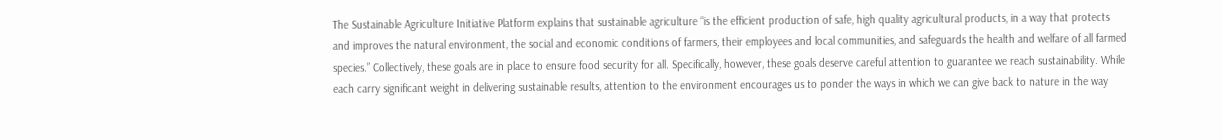The Sustainable Agriculture Initiative Platform explains that sustainable agriculture “is the efficient production of safe, high quality agricultural products, in a way that protects and improves the natural environment, the social and economic conditions of farmers, their employees and local communities, and safeguards the health and welfare of all farmed species.” Collectively, these goals are in place to ensure food security for all. Specifically, however, these goals deserve careful attention to guarantee we reach sustainability. While each carry significant weight in delivering sustainable results, attention to the environment encourages us to ponder the ways in which we can give back to nature in the way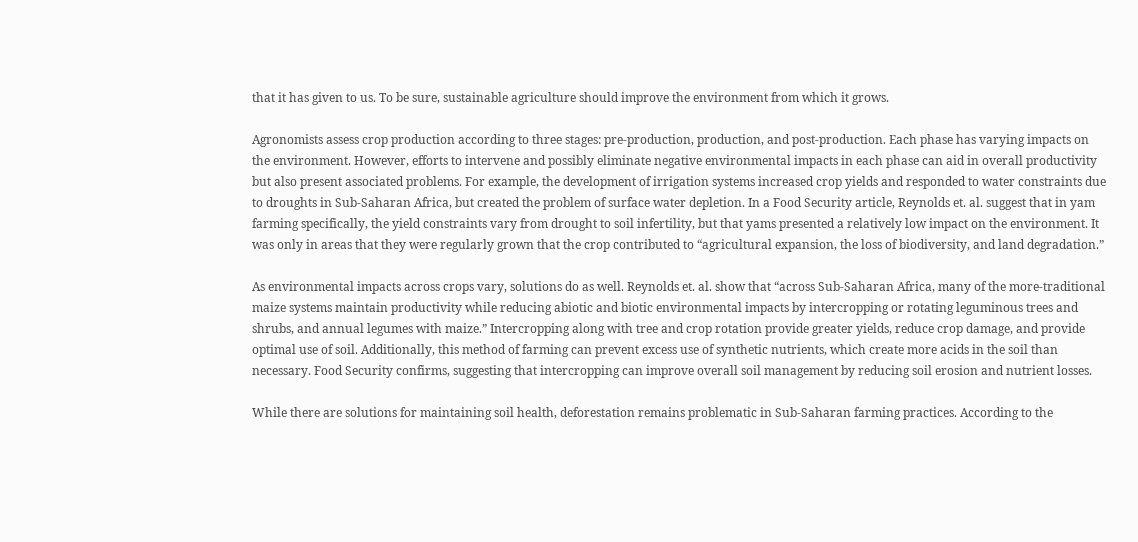that it has given to us. To be sure, sustainable agriculture should improve the environment from which it grows.

Agronomists assess crop production according to three stages: pre-production, production, and post-production. Each phase has varying impacts on the environment. However, efforts to intervene and possibly eliminate negative environmental impacts in each phase can aid in overall productivity but also present associated problems. For example, the development of irrigation systems increased crop yields and responded to water constraints due to droughts in Sub-Saharan Africa, but created the problem of surface water depletion. In a Food Security article, Reynolds et. al. suggest that in yam farming specifically, the yield constraints vary from drought to soil infertility, but that yams presented a relatively low impact on the environment. It was only in areas that they were regularly grown that the crop contributed to “agricultural expansion, the loss of biodiversity, and land degradation.”

As environmental impacts across crops vary, solutions do as well. Reynolds et. al. show that “across Sub-Saharan Africa, many of the more-traditional maize systems maintain productivity while reducing abiotic and biotic environmental impacts by intercropping or rotating leguminous trees and shrubs, and annual legumes with maize.” Intercropping along with tree and crop rotation provide greater yields, reduce crop damage, and provide optimal use of soil. Additionally, this method of farming can prevent excess use of synthetic nutrients, which create more acids in the soil than necessary. Food Security confirms, suggesting that intercropping can improve overall soil management by reducing soil erosion and nutrient losses.

While there are solutions for maintaining soil health, deforestation remains problematic in Sub-Saharan farming practices. According to the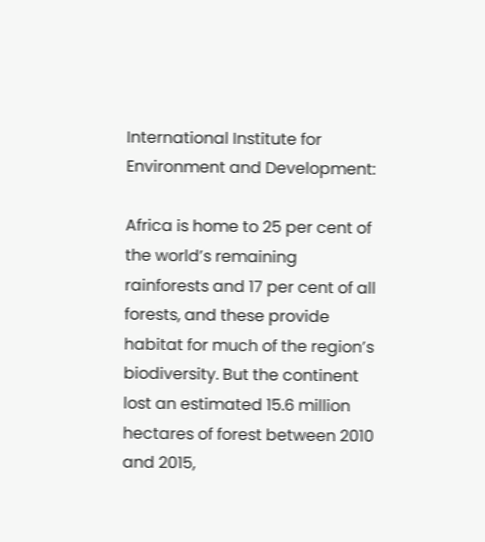International Institute for Environment and Development:

Africa is home to 25 per cent of the world’s remaining rainforests and 17 per cent of all forests, and these provide habitat for much of the region’s biodiversity. But the continent lost an estimated 15.6 million hectares of forest between 2010 and 2015,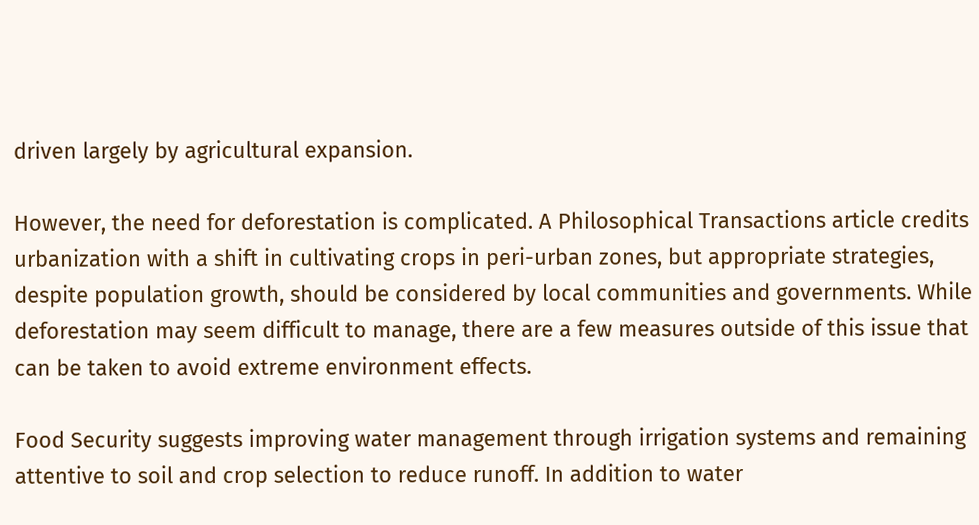driven largely by agricultural expansion.

However, the need for deforestation is complicated. A Philosophical Transactions article credits urbanization with a shift in cultivating crops in peri-urban zones, but appropriate strategies, despite population growth, should be considered by local communities and governments. While deforestation may seem difficult to manage, there are a few measures outside of this issue that can be taken to avoid extreme environment effects.

Food Security suggests improving water management through irrigation systems and remaining attentive to soil and crop selection to reduce runoff. In addition to water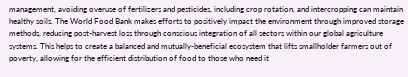management, avoiding overuse of fertilizers and pesticides, including crop rotation, and intercropping can maintain healthy soils. The World Food Bank makes efforts to positively impact the environment through improved storage methods, reducing post-harvest loss through conscious integration of all sectors within our global agriculture systems. This helps to create a balanced and mutually-beneficial ecosystem that lifts smallholder farmers out of poverty, allowing for the efficient distribution of food to those who need it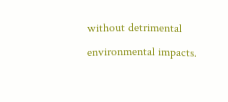without detrimental environmental impacts.